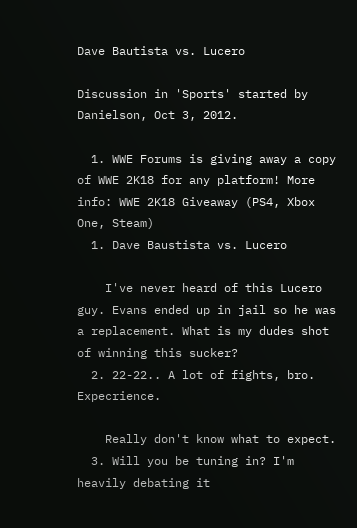Dave Bautista vs. Lucero

Discussion in 'Sports' started by Danielson, Oct 3, 2012.

  1. WWE Forums is giving away a copy of WWE 2K18 for any platform! More info: WWE 2K18 Giveaway (PS4, Xbox One, Steam)
  1. Dave Baustista vs. Lucero

    I've never heard of this Lucero guy. Evans ended up in jail so he was a replacement. What is my dudes shot of winning this sucker?
  2. 22-22.. A lot of fights, bro. Expecrience.

    Really don't know what to expect.
  3. Will you be tuning in? I'm heavily debating it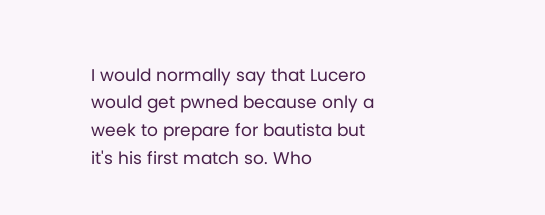I would normally say that Lucero would get pwned because only a week to prepare for bautista but it's his first match so. Who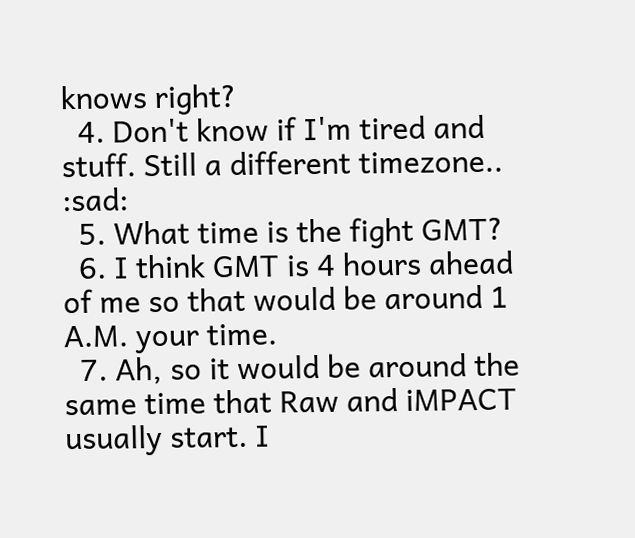knows right?
  4. Don't know if I'm tired and stuff. Still a different timezone.. :sad:
  5. What time is the fight GMT?
  6. I think GMT is 4 hours ahead of me so that would be around 1 A.M. your time.
  7. Ah, so it would be around the same time that Raw and iMPACT usually start. I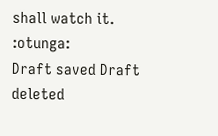shall watch it. :otunga:
Draft saved Draft deleted